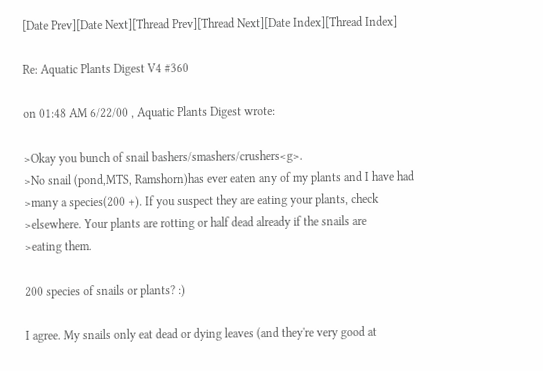[Date Prev][Date Next][Thread Prev][Thread Next][Date Index][Thread Index]

Re: Aquatic Plants Digest V4 #360

on 01:48 AM 6/22/00 , Aquatic Plants Digest wrote:

>Okay you bunch of snail bashers/smashers/crushers<g>.
>No snail (pond,MTS, Ramshorn)has ever eaten any of my plants and I have had
>many a species(200 +). If you suspect they are eating your plants, check
>elsewhere. Your plants are rotting or half dead already if the snails are
>eating them.

200 species of snails or plants? :)

I agree. My snails only eat dead or dying leaves (and they're very good at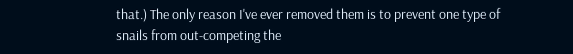that.) The only reason I've ever removed them is to prevent one type of
snails from out-competing the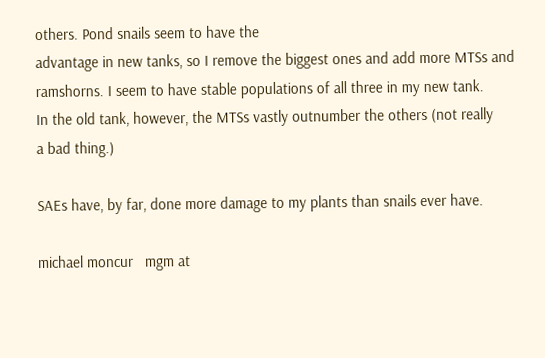others. Pond snails seem to have the
advantage in new tanks, so I remove the biggest ones and add more MTSs and
ramshorns. I seem to have stable populations of all three in my new tank.
In the old tank, however, the MTSs vastly outnumber the others (not really
a bad thing.)

SAEs have, by far, done more damage to my plants than snails ever have.

michael moncur   mgm at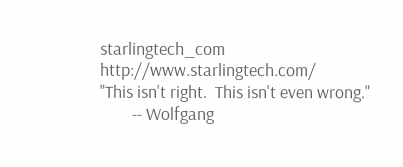starlingtech_com   http://www.starlingtech.com/
"This isn't right.  This isn't even wrong."
        -- Wolfgang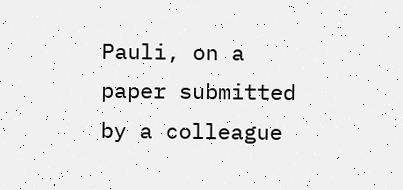Pauli, on a paper submitted by a colleague